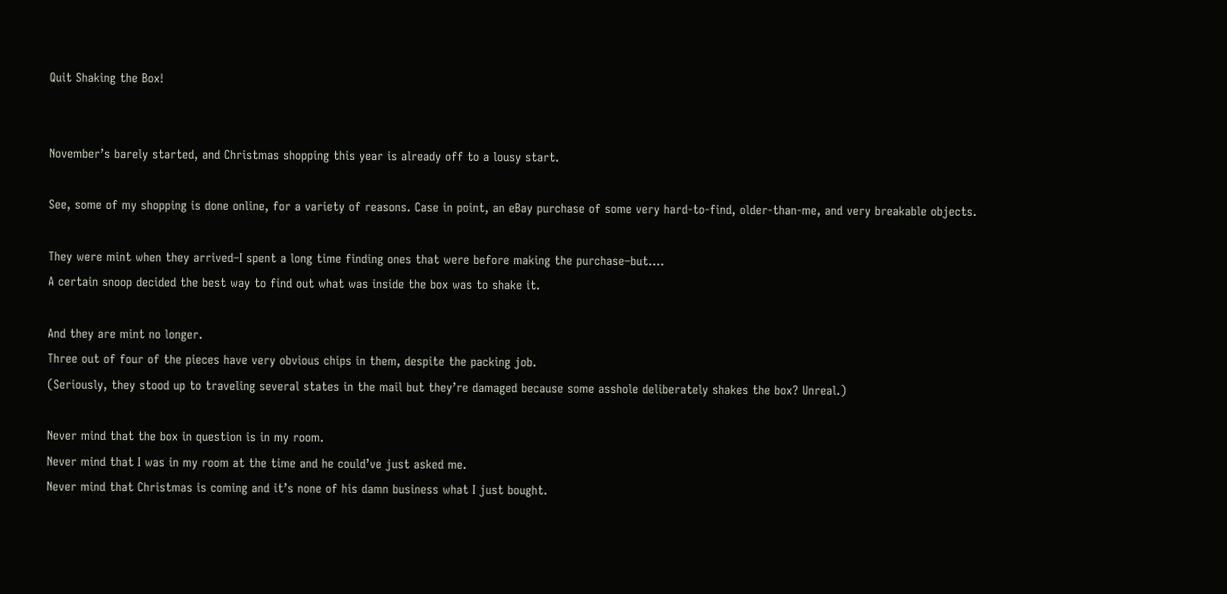Quit Shaking the Box!


November’s barely started, and Christmas shopping this year is already off to a lousy start.

See, some of my shopping is done online, for a variety of reasons. Case in point, an eBay purchase of some very hard-to-find, older-than-me, and very breakable objects.

They were mint when they arrived–I spent a long time finding ones that were before making the purchase–but….
A certain snoop decided the best way to find out what was inside the box was to shake it.

And they are mint no longer.
Three out of four of the pieces have very obvious chips in them, despite the packing job.
(Seriously, they stood up to traveling several states in the mail but they’re damaged because some asshole deliberately shakes the box? Unreal.)

Never mind that the box in question is in my room.
Never mind that I was in my room at the time and he could’ve just asked me.
Never mind that Christmas is coming and it’s none of his damn business what I just bought.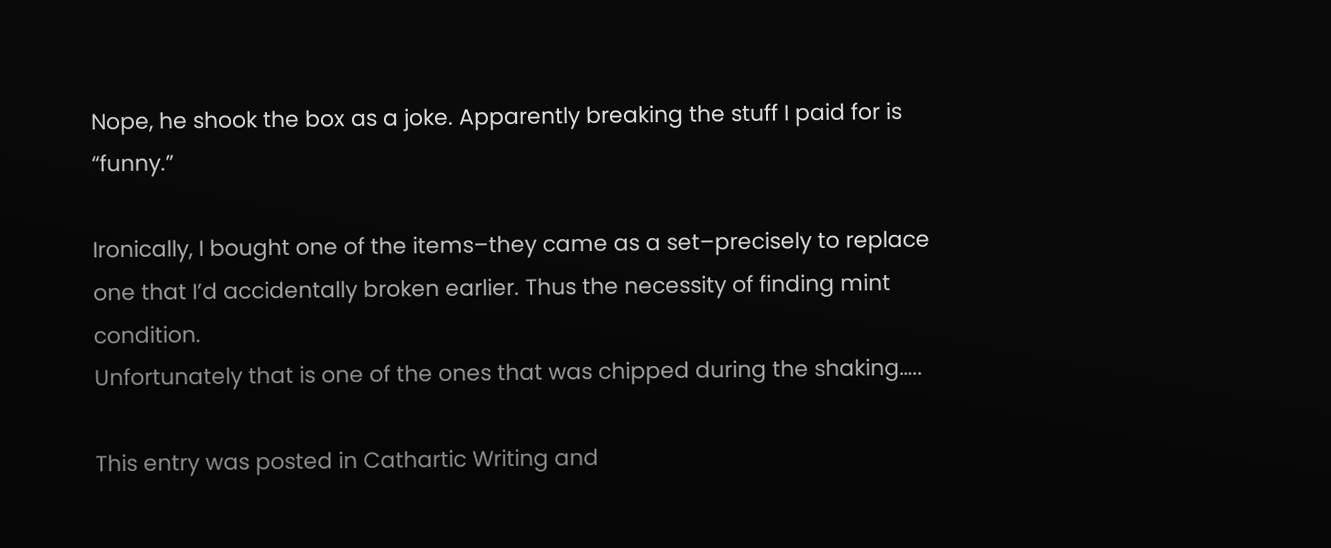Nope, he shook the box as a joke. Apparently breaking the stuff I paid for is “funny.”

Ironically, I bought one of the items–they came as a set–precisely to replace one that I’d accidentally broken earlier. Thus the necessity of finding mint condition.
Unfortunately that is one of the ones that was chipped during the shaking…..

This entry was posted in Cathartic Writing and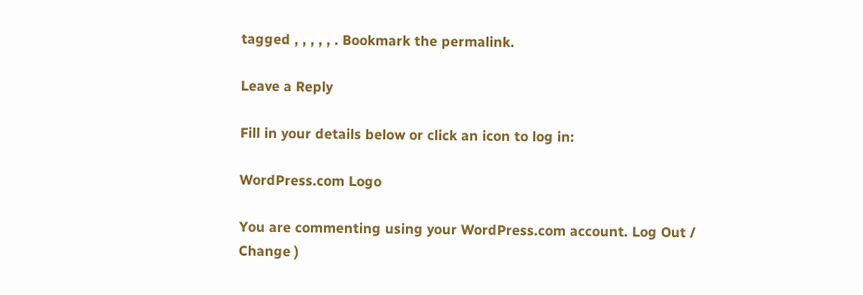tagged , , , , , . Bookmark the permalink.

Leave a Reply

Fill in your details below or click an icon to log in:

WordPress.com Logo

You are commenting using your WordPress.com account. Log Out /  Change )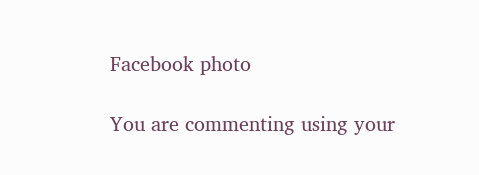Facebook photo

You are commenting using your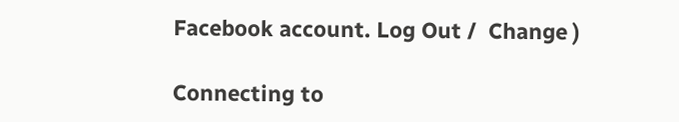Facebook account. Log Out /  Change )

Connecting to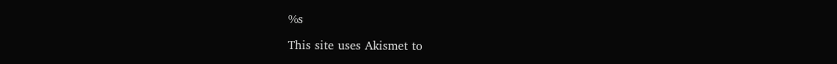%s

This site uses Akismet to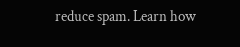reduce spam. Learn how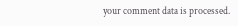your comment data is processed.